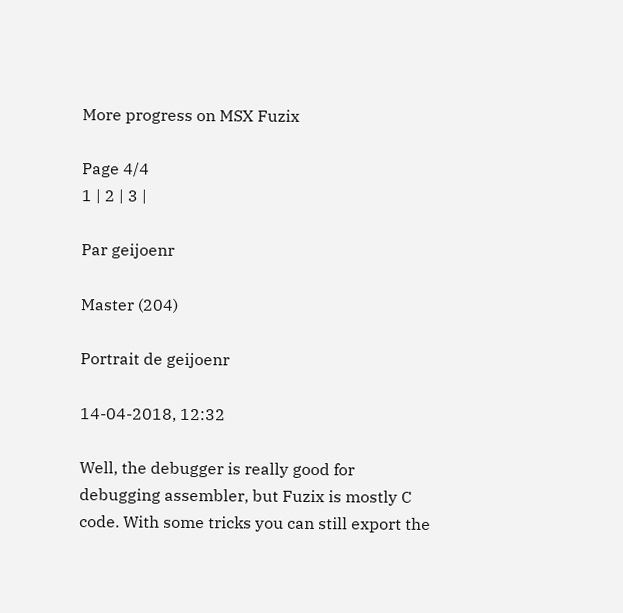More progress on MSX Fuzix

Page 4/4
1 | 2 | 3 |

Par geijoenr

Master (204)

Portrait de geijoenr

14-04-2018, 12:32

Well, the debugger is really good for debugging assembler, but Fuzix is mostly C code. With some tricks you can still export the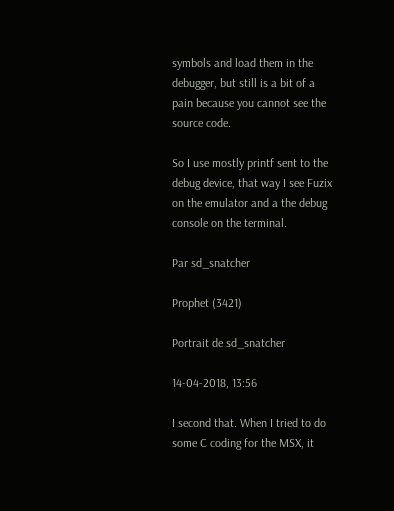symbols and load them in the debugger, but still is a bit of a pain because you cannot see the source code.

So I use mostly printf sent to the debug device, that way I see Fuzix on the emulator and a the debug console on the terminal.

Par sd_snatcher

Prophet (3421)

Portrait de sd_snatcher

14-04-2018, 13:56

I second that. When I tried to do some C coding for the MSX, it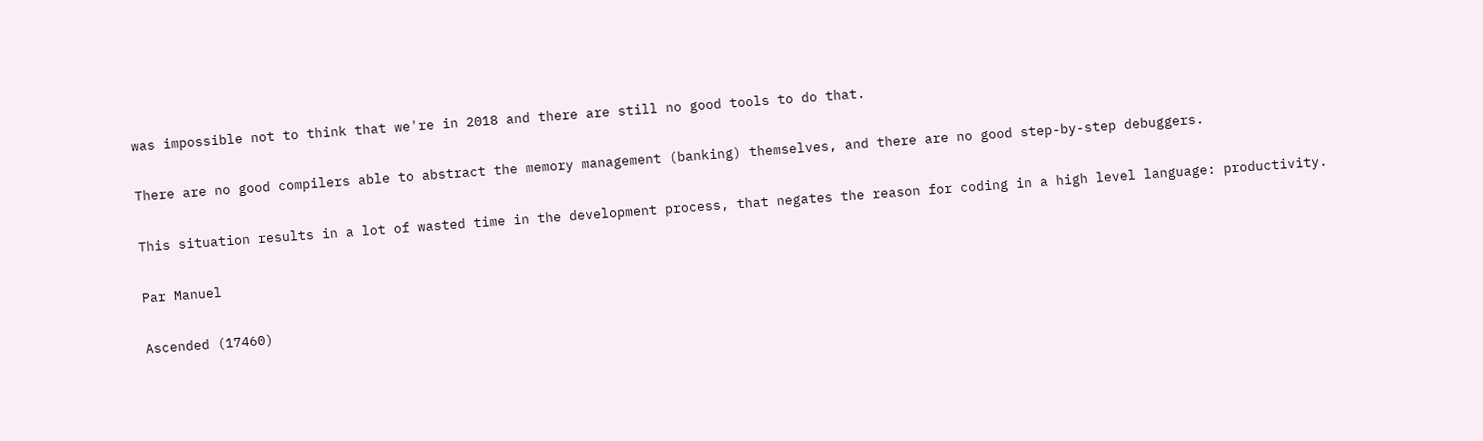was impossible not to think that we're in 2018 and there are still no good tools to do that.

There are no good compilers able to abstract the memory management (banking) themselves, and there are no good step-by-step debuggers.

This situation results in a lot of wasted time in the development process, that negates the reason for coding in a high level language: productivity.

Par Manuel

Ascended (17460)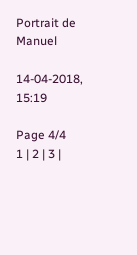Portrait de Manuel

14-04-2018, 15:19

Page 4/4
1 | 2 | 3 |